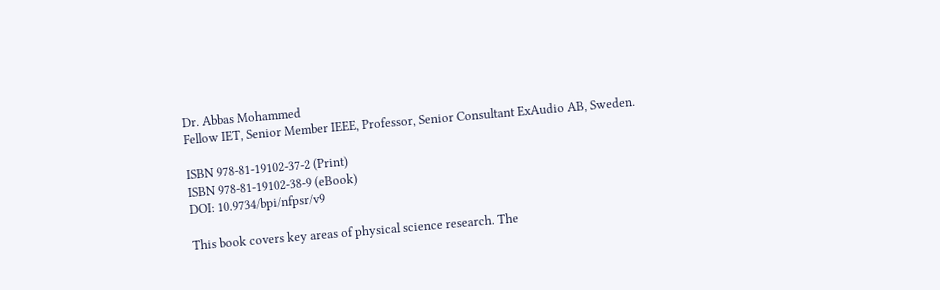Dr. Abbas Mohammed
Fellow IET, Senior Member IEEE, Professor, Senior Consultant ExAudio AB, Sweden.

ISBN 978-81-19102-37-2 (Print)
ISBN 978-81-19102-38-9 (eBook)
DOI: 10.9734/bpi/nfpsr/v9

This book covers key areas of physical science research. The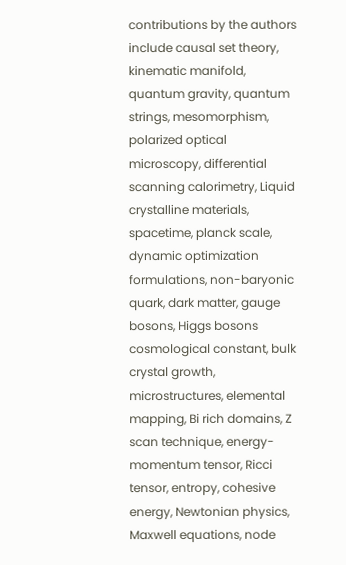contributions by the authors include causal set theory, kinematic manifold, quantum gravity, quantum strings, mesomorphism, polarized optical microscopy, differential scanning calorimetry, Liquid crystalline materials, spacetime, planck scale, dynamic optimization formulations, non-baryonic quark, dark matter, gauge bosons, Higgs bosons cosmological constant, bulk crystal growth, microstructures, elemental mapping, Bi rich domains, Z scan technique, energy-momentum tensor, Ricci tensor, entropy, cohesive energy, Newtonian physics, Maxwell equations, node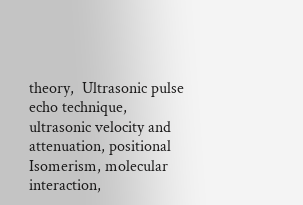theory,  Ultrasonic pulse echo technique, ultrasonic velocity and attenuation, positional Isomerism, molecular interaction,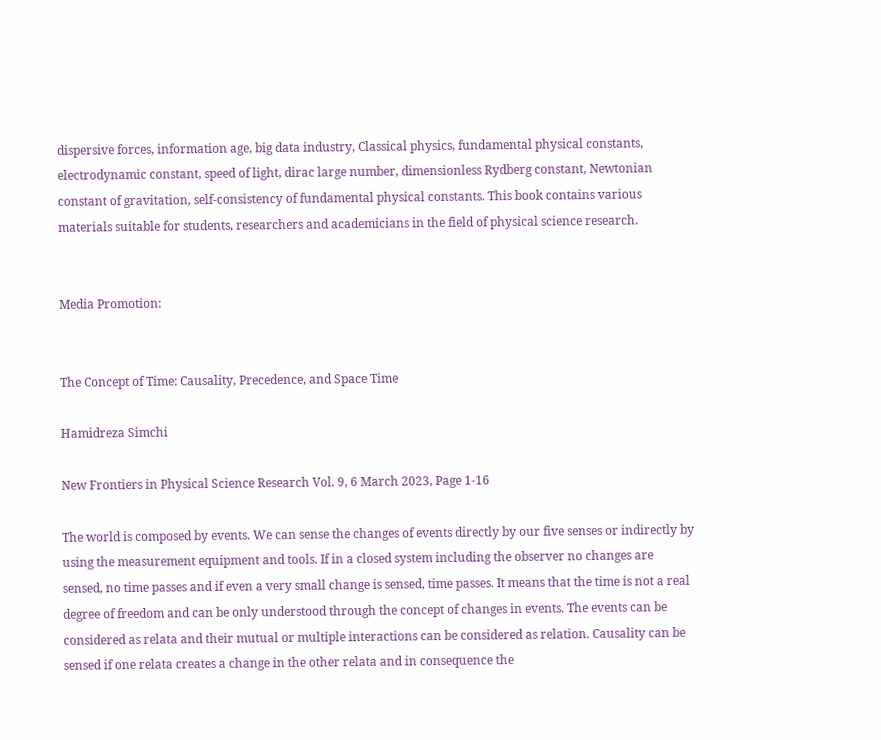dispersive forces, information age, big data industry, Classical physics, fundamental physical constants, electrodynamic constant, speed of light, dirac large number, dimensionless Rydberg constant, Newtonian constant of gravitation, self-consistency of fundamental physical constants. This book contains various materials suitable for students, researchers and academicians in the field of physical science research.


Media Promotion:


The Concept of Time: Causality, Precedence, and Space Time

Hamidreza Simchi

New Frontiers in Physical Science Research Vol. 9, 6 March 2023, Page 1-16

The world is composed by events. We can sense the changes of events directly by our five senses or indirectly by using the measurement equipment and tools. If in a closed system including the observer no changes are sensed, no time passes and if even a very small change is sensed, time passes. It means that the time is not a real degree of freedom and can be only understood through the concept of changes in events. The events can be considered as relata and their mutual or multiple interactions can be considered as relation. Causality can be sensed if one relata creates a change in the other relata and in consequence the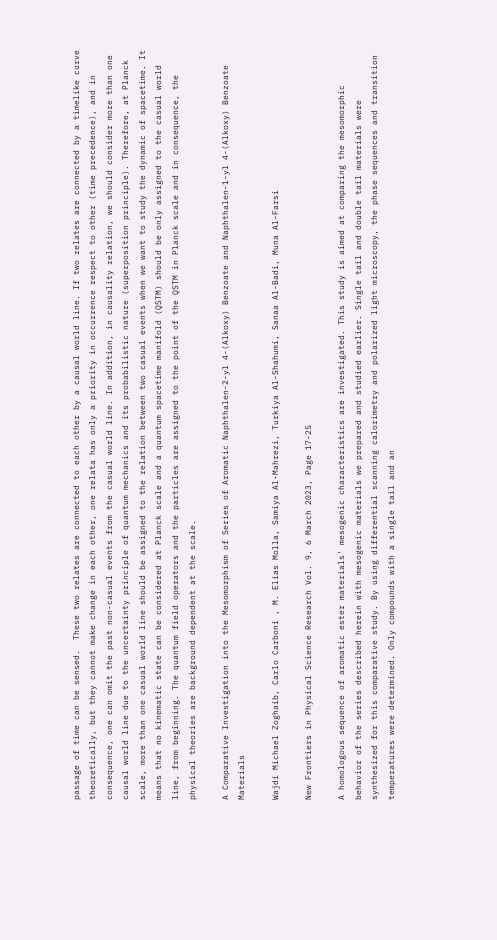passage of time can be sensed.  These two relates are connected to each other by a causal world line. If two relates are connected by a timelike curve theoretically, but they cannot make change in each other, one relata has only a priority in occurrence respect to other (time precedence), and in consequence, one can omit the past non-casual events from the casual world line. In addition, in causality relation, we should consider more than one causal world line due to the uncertainty principle of quantum mechanics and its probabilistic nature (superposition principle). Therefore, at Planck scale, more than one casual world line should be assigned to the relation between two casual events when we want to study the dynamic of spacetime. It means that no kinematic state can be considered at Planck scale and a quantum spacetime manifold (QSTM) should be only assigned to the casual world line, from beginning. The quantum field operators and the particles are assigned to the point of the QSTM in Planck scale and in consequence, the physical theories are background dependent at the scale.

A Comparative Investigation into the Mesomorphism of Series of Aromatic Naphthalen-2-yl 4-(Alkoxy) Benzoate and Naphthalen-1-yl 4-(Alkoxy) Benzoate Materials

Wajdi Michael Zoghaib, Carlo Carboni , M. Elias Molla, Samiya Al-Mahrezi, Turkiya Al-Shahumi, Sanaa Al-Badi, Muna Al-Farsi

New Frontiers in Physical Science Research Vol. 9, 6 March 2023, Page 17-25

A homologous sequence of aromatic ester materials' mesogenic characteristics are investigated. This study is aimed at comparing the mesomorphic behavior of the series described herein with mesogenic materials we prepared and studied earlier. Single tail and double tail materials were synthesized for this comparative study. By using differential scanning calorimetry and polarized light microscopy, the phase sequences and transition temperatures were determined. Only compounds with a single tail and an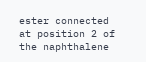ester connected at position 2 of the naphthalene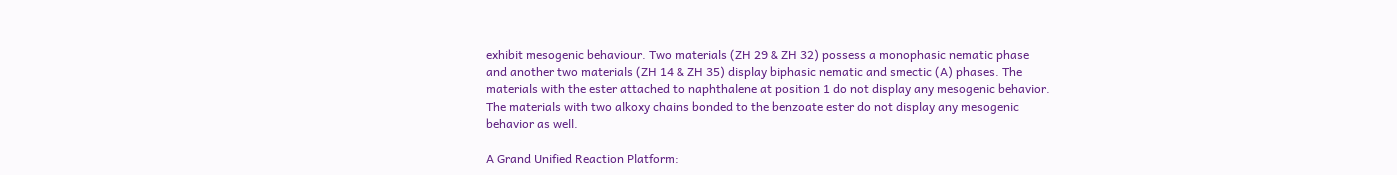exhibit mesogenic behaviour. Two materials (ZH 29 & ZH 32) possess a monophasic nematic phase and another two materials (ZH 14 & ZH 35) display biphasic nematic and smectic (A) phases. The materials with the ester attached to naphthalene at position 1 do not display any mesogenic behavior. The materials with two alkoxy chains bonded to the benzoate ester do not display any mesogenic behavior as well.

A Grand Unified Reaction Platform: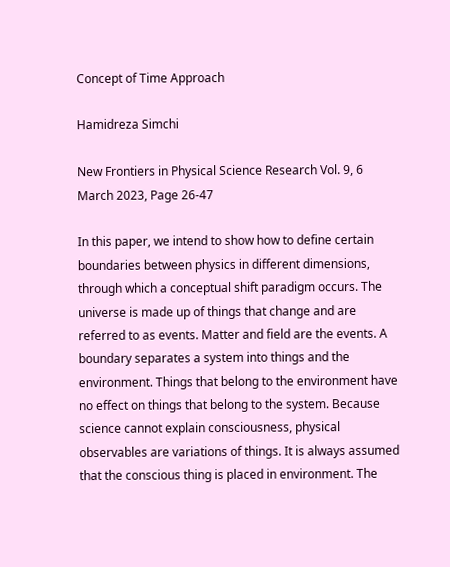Concept of Time Approach

Hamidreza Simchi

New Frontiers in Physical Science Research Vol. 9, 6 March 2023, Page 26-47

In this paper, we intend to show how to define certain boundaries between physics in different dimensions, through which a conceptual shift paradigm occurs. The universe is made up of things that change and are referred to as events. Matter and field are the events. A boundary separates a system into things and the environment. Things that belong to the environment have no effect on things that belong to the system. Because science cannot explain consciousness, physical observables are variations of things. It is always assumed that the conscious thing is placed in environment. The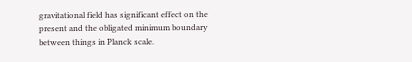gravitational field has significant effect on the present and the obligated minimum boundary between things in Planck scale.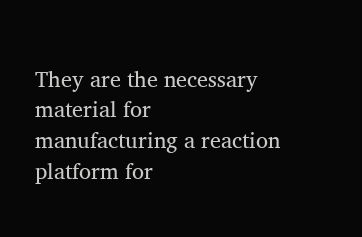They are the necessary material for manufacturing a reaction platform for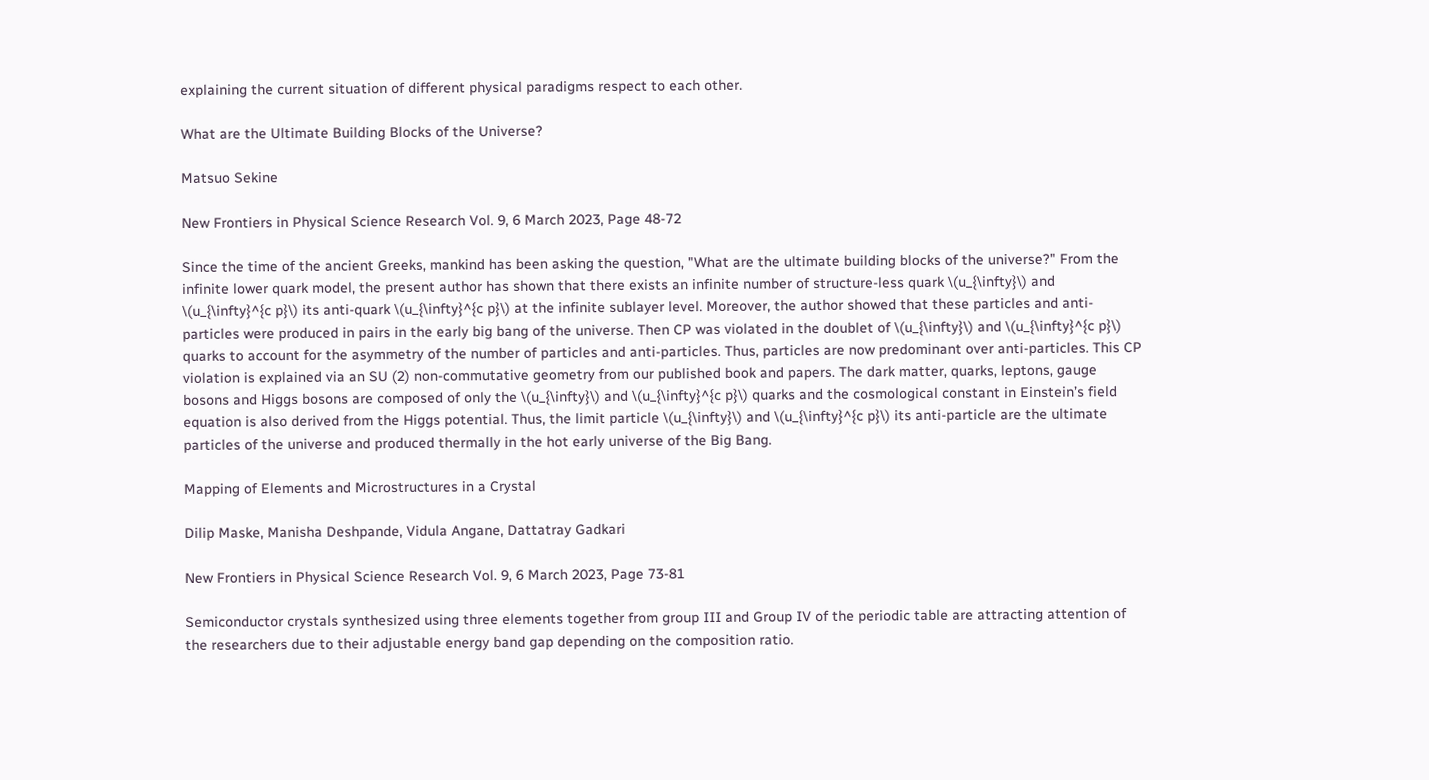explaining the current situation of different physical paradigms respect to each other.

What are the Ultimate Building Blocks of the Universe?

Matsuo Sekine

New Frontiers in Physical Science Research Vol. 9, 6 March 2023, Page 48-72

Since the time of the ancient Greeks, mankind has been asking the question, "What are the ultimate building blocks of the universe?" From the infinite lower quark model, the present author has shown that there exists an infinite number of structure-less quark \(u_{\infty}\) and \(u_{\infty}^{c p}\) its anti-quark \(u_{\infty}^{c p}\) at the infinite sublayer level. Moreover, the author showed that these particles and anti-particles were produced in pairs in the early big bang of the universe. Then CP was violated in the doublet of \(u_{\infty}\) and \(u_{\infty}^{c p}\) quarks to account for the asymmetry of the number of particles and anti-particles. Thus, particles are now predominant over anti-particles. This CP violation is explained via an SU (2) non-commutative geometry from our published book and papers. The dark matter, quarks, leptons, gauge bosons and Higgs bosons are composed of only the \(u_{\infty}\) and \(u_{\infty}^{c p}\) quarks and the cosmological constant in Einstein’s field equation is also derived from the Higgs potential. Thus, the limit particle \(u_{\infty}\) and \(u_{\infty}^{c p}\) its anti-particle are the ultimate particles of the universe and produced thermally in the hot early universe of the Big Bang.

Mapping of Elements and Microstructures in a Crystal

Dilip Maske, Manisha Deshpande, Vidula Angane, Dattatray Gadkari

New Frontiers in Physical Science Research Vol. 9, 6 March 2023, Page 73-81

Semiconductor crystals synthesized using three elements together from group III and Group IV of the periodic table are attracting attention of the researchers due to their adjustable energy band gap depending on the composition ratio.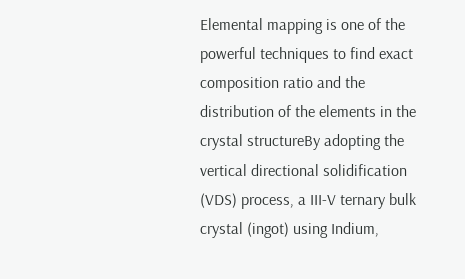Elemental mapping is one of the powerful techniques to find exact composition ratio and the distribution of the elements in the crystal structureBy adopting the vertical directional solidification (VDS) process, a III-V ternary bulk crystal (ingot) using Indium,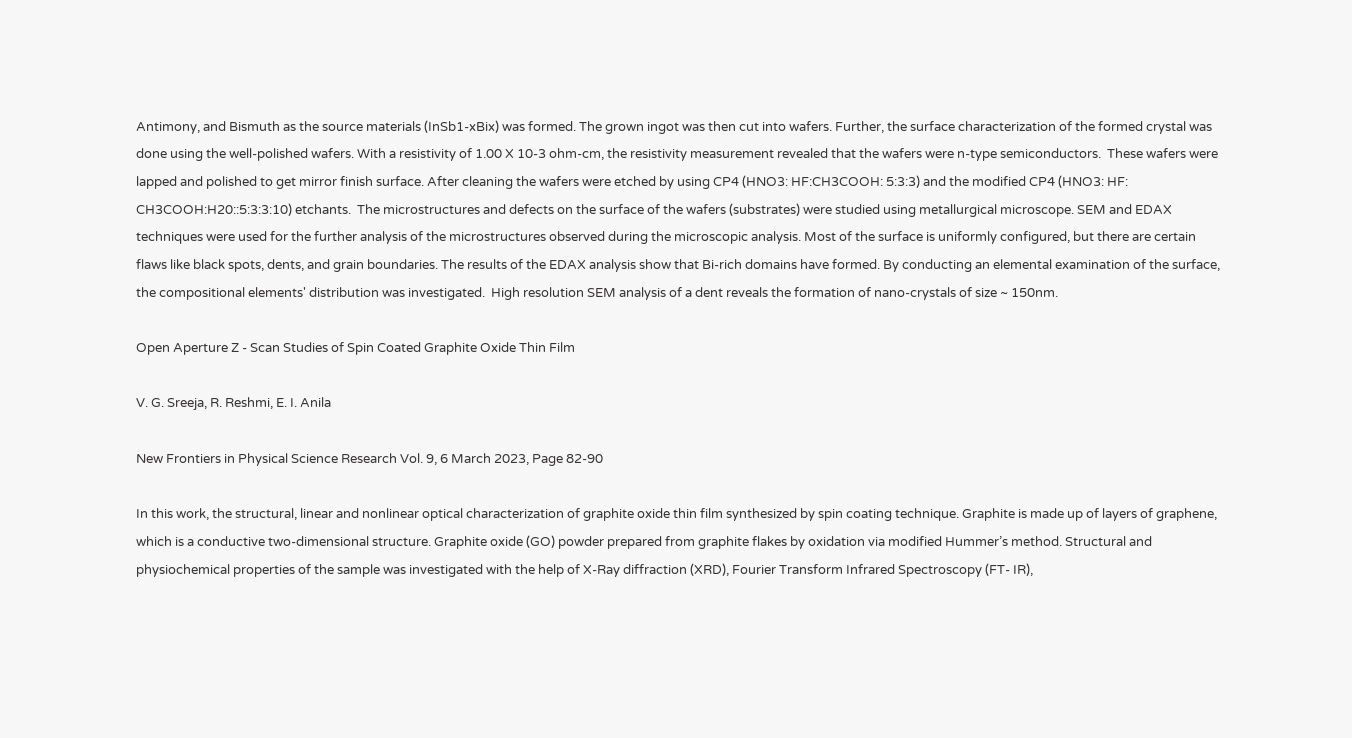Antimony, and Bismuth as the source materials (InSb1-xBix) was formed. The grown ingot was then cut into wafers. Further, the surface characterization of the formed crystal was done using the well-polished wafers. With a resistivity of 1.00 X 10-3 ohm-cm, the resistivity measurement revealed that the wafers were n-type semiconductors.  These wafers were lapped and polished to get mirror finish surface. After cleaning the wafers were etched by using CP4 (HNO3: HF:CH3COOH: 5:3:3) and the modified CP4 (HNO3: HF: CH3COOH:H20::5:3:3:10) etchants.  The microstructures and defects on the surface of the wafers (substrates) were studied using metallurgical microscope. SEM and EDAX techniques were used for the further analysis of the microstructures observed during the microscopic analysis. Most of the surface is uniformly configured, but there are certain flaws like black spots, dents, and grain boundaries. The results of the EDAX analysis show that Bi-rich domains have formed. By conducting an elemental examination of the surface, the compositional elements' distribution was investigated.  High resolution SEM analysis of a dent reveals the formation of nano-crystals of size ~ 150nm.

Open Aperture Z - Scan Studies of Spin Coated Graphite Oxide Thin Film

V. G. Sreeja, R. Reshmi, E. I. Anila

New Frontiers in Physical Science Research Vol. 9, 6 March 2023, Page 82-90

In this work, the structural, linear and nonlinear optical characterization of graphite oxide thin film synthesized by spin coating technique. Graphite is made up of layers of graphene, which is a conductive two-dimensional structure. Graphite oxide (GO) powder prepared from graphite flakes by oxidation via modified Hummer’s method. Structural and physiochemical properties of the sample was investigated with the help of X-Ray diffraction (XRD), Fourier Transform Infrared Spectroscopy (FT- IR),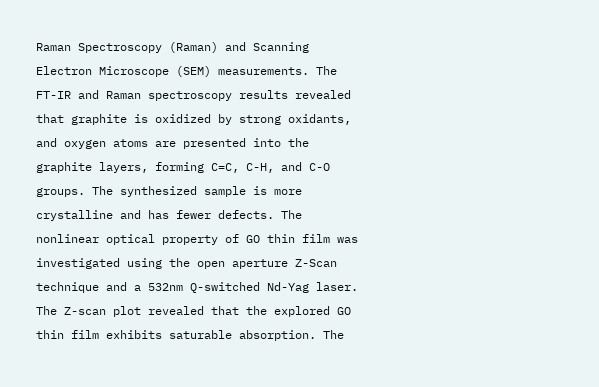Raman Spectroscopy (Raman) and Scanning Electron Microscope (SEM) measurements. The FT-IR and Raman spectroscopy results revealed that graphite is oxidized by strong oxidants, and oxygen atoms are presented into the graphite layers, forming C=C, C-H, and C-O groups. The synthesized sample is more crystalline and has fewer defects. The nonlinear optical property of GO thin film was investigated using the open aperture Z-Scan technique and a 532nm Q-switched Nd-Yag laser. The Z-scan plot revealed that the explored GO thin film exhibits saturable absorption. The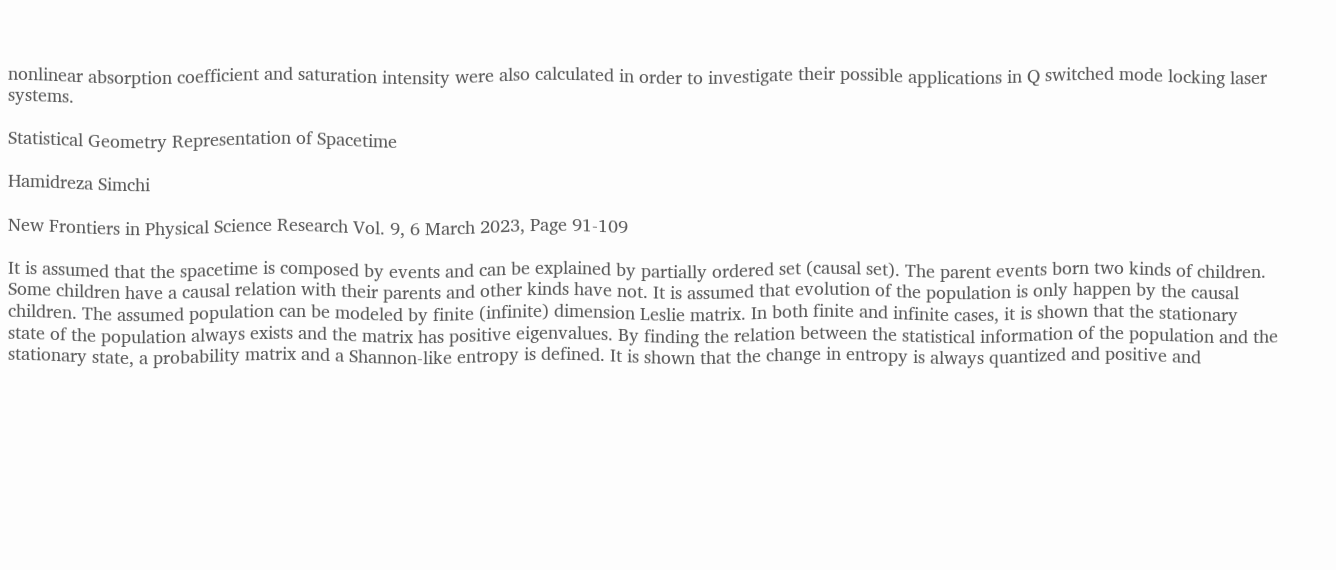nonlinear absorption coefficient and saturation intensity were also calculated in order to investigate their possible applications in Q switched mode locking laser systems.

Statistical Geometry Representation of Spacetime

Hamidreza Simchi

New Frontiers in Physical Science Research Vol. 9, 6 March 2023, Page 91-109

It is assumed that the spacetime is composed by events and can be explained by partially ordered set (causal set). The parent events born two kinds of children. Some children have a causal relation with their parents and other kinds have not. It is assumed that evolution of the population is only happen by the causal children. The assumed population can be modeled by finite (infinite) dimension Leslie matrix. In both finite and infinite cases, it is shown that the stationary state of the population always exists and the matrix has positive eigenvalues. By finding the relation between the statistical information of the population and the stationary state, a probability matrix and a Shannon-like entropy is defined. It is shown that the change in entropy is always quantized and positive and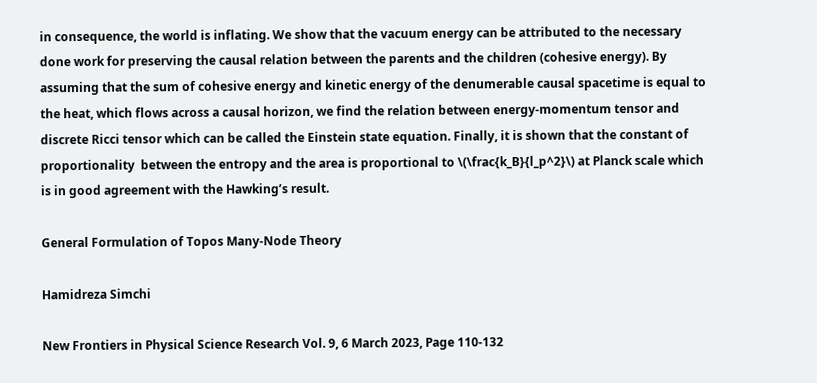in consequence, the world is inflating. We show that the vacuum energy can be attributed to the necessary done work for preserving the causal relation between the parents and the children (cohesive energy). By assuming that the sum of cohesive energy and kinetic energy of the denumerable causal spacetime is equal to the heat, which flows across a causal horizon, we find the relation between energy-momentum tensor and discrete Ricci tensor which can be called the Einstein state equation. Finally, it is shown that the constant of proportionality  between the entropy and the area is proportional to \(\frac{k_B}{l_p^2}\) at Planck scale which is in good agreement with the Hawking’s result.

General Formulation of Topos Many-Node Theory

Hamidreza Simchi

New Frontiers in Physical Science Research Vol. 9, 6 March 2023, Page 110-132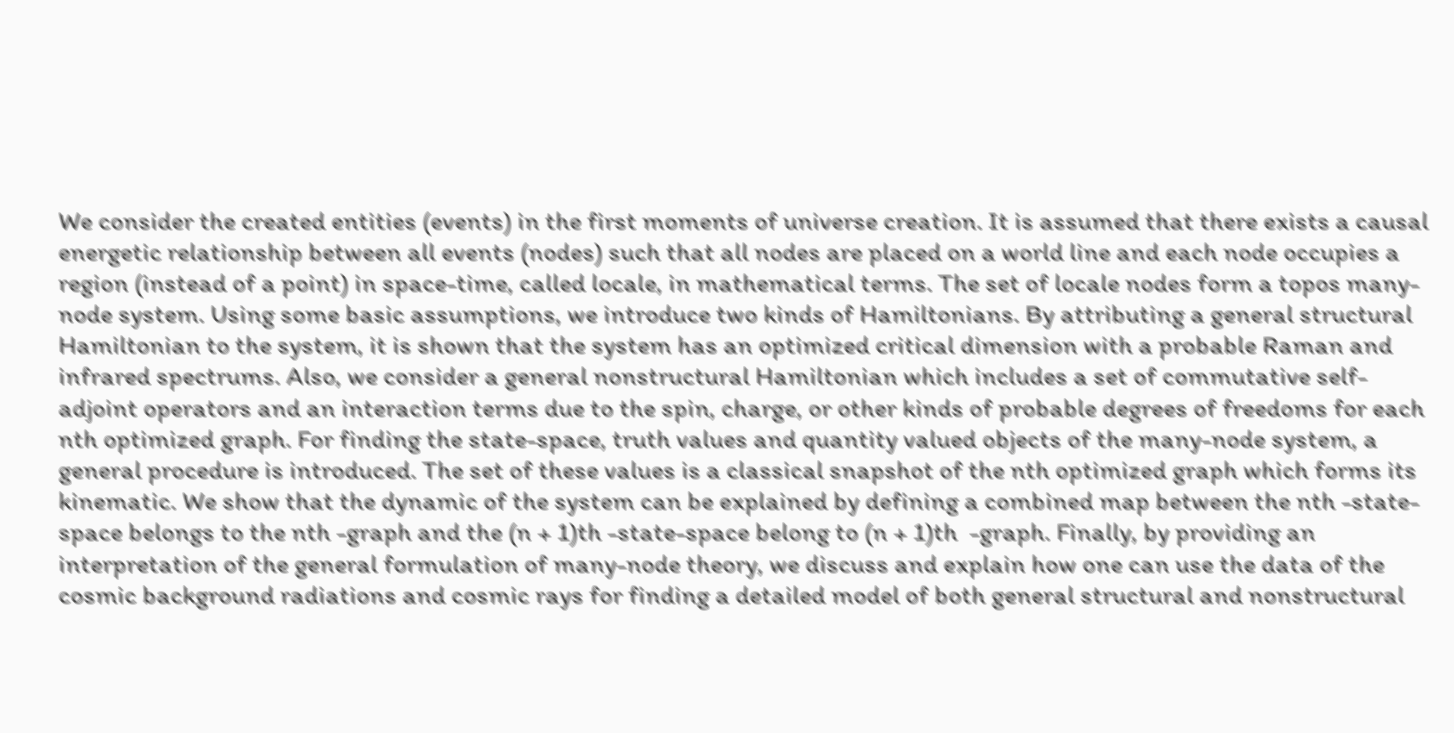We consider the created entities (events) in the first moments of universe creation. It is assumed that there exists a causal energetic relationship between all events (nodes) such that all nodes are placed on a world line and each node occupies a region (instead of a point) in space-time, called locale, in mathematical terms. The set of locale nodes form a topos many-node system. Using some basic assumptions, we introduce two kinds of Hamiltonians. By attributing a general structural Hamiltonian to the system, it is shown that the system has an optimized critical dimension with a probable Raman and infrared spectrums. Also, we consider a general nonstructural Hamiltonian which includes a set of commutative self-adjoint operators and an interaction terms due to the spin, charge, or other kinds of probable degrees of freedoms for each nth optimized graph. For finding the state-space, truth values and quantity valued objects of the many-node system, a general procedure is introduced. The set of these values is a classical snapshot of the nth optimized graph which forms its kinematic. We show that the dynamic of the system can be explained by defining a combined map between the nth -state-space belongs to the nth -graph and the (n + 1)th -state-space belong to (n + 1)th  -graph. Finally, by providing an interpretation of the general formulation of many-node theory, we discuss and explain how one can use the data of the cosmic background radiations and cosmic rays for finding a detailed model of both general structural and nonstructural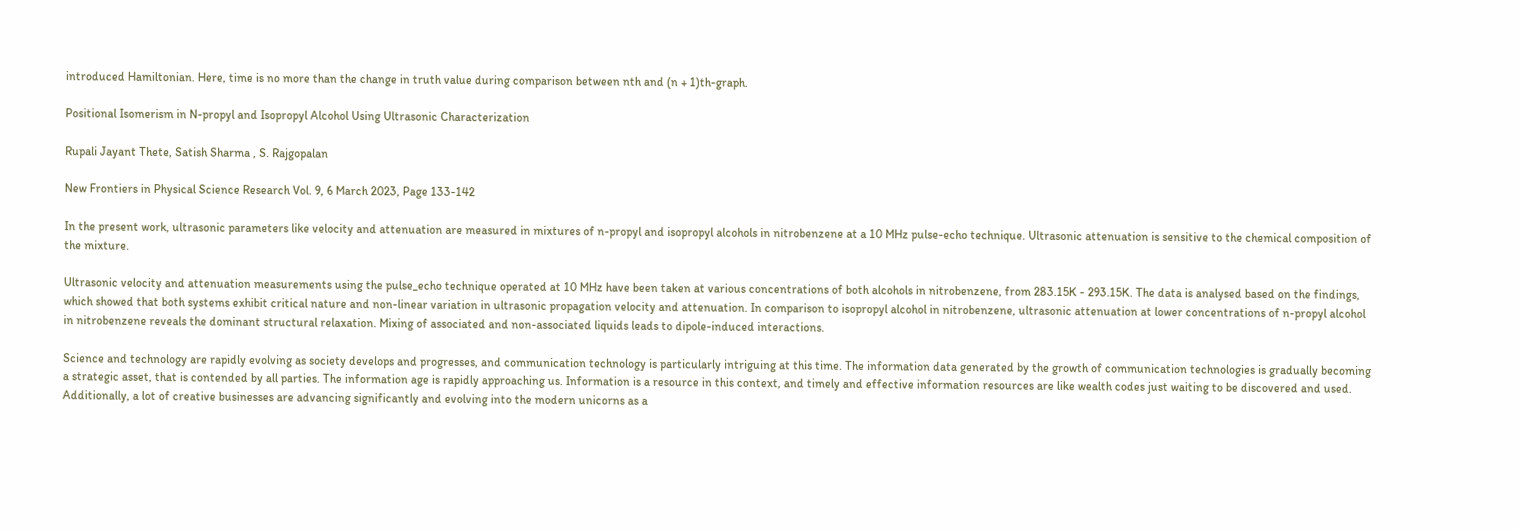introduced Hamiltonian. Here, time is no more than the change in truth value during comparison between nth and (n + 1)th-graph.

Positional Isomerism in N-propyl and Isopropyl Alcohol Using Ultrasonic Characterization

Rupali Jayant Thete, Satish Sharma , S. Rajgopalan

New Frontiers in Physical Science Research Vol. 9, 6 March 2023, Page 133-142

In the present work, ultrasonic parameters like velocity and attenuation are measured in mixtures of n-propyl and isopropyl alcohols in nitrobenzene at a 10 MHz pulse-echo technique. Ultrasonic attenuation is sensitive to the chemical composition of the mixture.

Ultrasonic velocity and attenuation measurements using the pulse_echo technique operated at 10 MHz have been taken at various concentrations of both alcohols in nitrobenzene, from 283.15K - 293.15K. The data is analysed based on the findings, which showed that both systems exhibit critical nature and non-linear variation in ultrasonic propagation velocity and attenuation. In comparison to isopropyl alcohol in nitrobenzene, ultrasonic attenuation at lower concentrations of n-propyl alcohol in nitrobenzene reveals the dominant structural relaxation. Mixing of associated and non-associated liquids leads to dipole-induced interactions.

Science and technology are rapidly evolving as society develops and progresses, and communication technology is particularly intriguing at this time. The information data generated by the growth of communication technologies is gradually becoming a strategic asset, that is contended by all parties. The information age is rapidly approaching us. Information is a resource in this context, and timely and effective information resources are like wealth codes just waiting to be discovered and used. Additionally, a lot of creative businesses are advancing significantly and evolving into the modern unicorns as a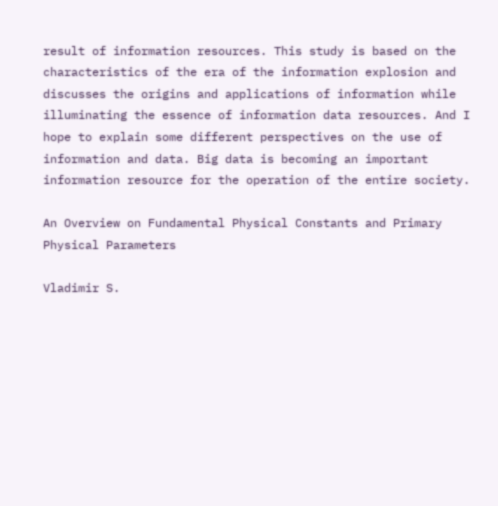result of information resources. This study is based on the characteristics of the era of the information explosion and discusses the origins and applications of information while illuminating the essence of information data resources. And I hope to explain some different perspectives on the use of information and data. Big data is becoming an important information resource for the operation of the entire society.

An Overview on Fundamental Physical Constants and Primary Physical Parameters

Vladimir S.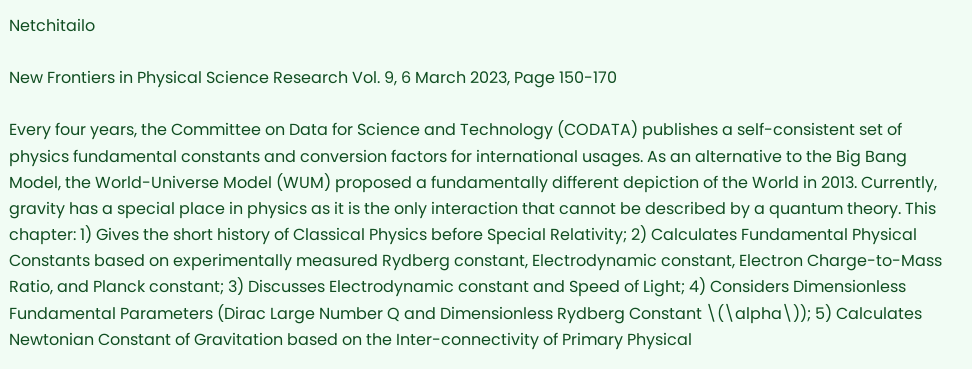Netchitailo

New Frontiers in Physical Science Research Vol. 9, 6 March 2023, Page 150-170

Every four years, the Committee on Data for Science and Technology (CODATA) publishes a self-consistent set of physics fundamental constants and conversion factors for international usages. As an alternative to the Big Bang Model, the World-Universe Model (WUM) proposed a fundamentally different depiction of the World in 2013. Currently, gravity has a special place in physics as it is the only interaction that cannot be described by a quantum theory. This  chapter: 1) Gives the short history of Classical Physics before Special Relativity; 2) Calculates Fundamental Physical Constants based on experimentally measured Rydberg constant, Electrodynamic constant, Electron Charge-to-Mass Ratio, and Planck constant; 3) Discusses Electrodynamic constant and Speed of Light; 4) Considers Dimensionless Fundamental Parameters (Dirac Large Number Q and Dimensionless Rydberg Constant \(\alpha\)); 5) Calculates Newtonian Constant of Gravitation based on the Inter-connectivity of Primary Physical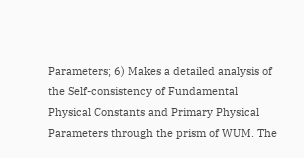Parameters; 6) Makes a detailed analysis of the Self-consistency of Fundamental Physical Constants and Primary Physical Parameters through the prism of WUM. The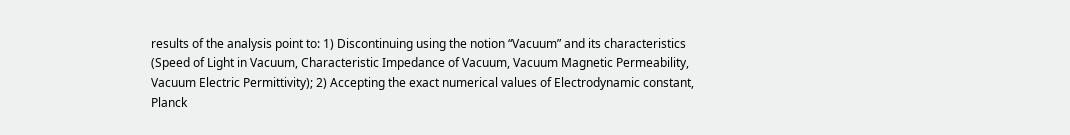results of the analysis point to: 1) Discontinuing using the notion “Vacuum” and its characteristics (Speed of Light in Vacuum, Characteristic Impedance of Vacuum, Vacuum Magnetic Permeability, Vacuum Electric Permittivity); 2) Accepting the exact numerical values of Electrodynamic constant, Planck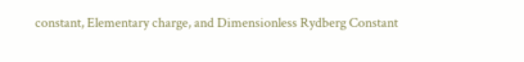constant, Elementary charge, and Dimensionless Rydberg Constant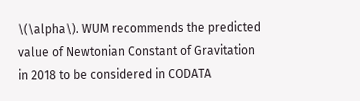\(\alpha\). WUM recommends the predicted value of Newtonian Constant of Gravitation in 2018 to be considered in CODATA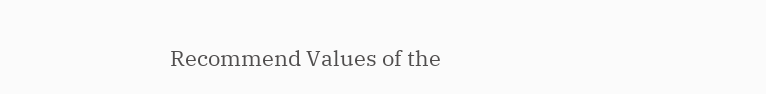Recommend Values of the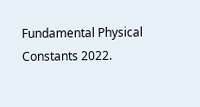Fundamental Physical Constants 2022.